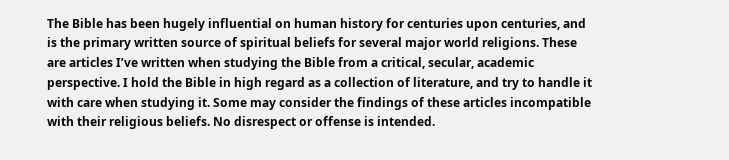The Bible has been hugely influential on human history for centuries upon centuries, and is the primary written source of spiritual beliefs for several major world religions. These are articles I’ve written when studying the Bible from a critical, secular, academic perspective. I hold the Bible in high regard as a collection of literature, and try to handle it with care when studying it. Some may consider the findings of these articles incompatible with their religious beliefs. No disrespect or offense is intended.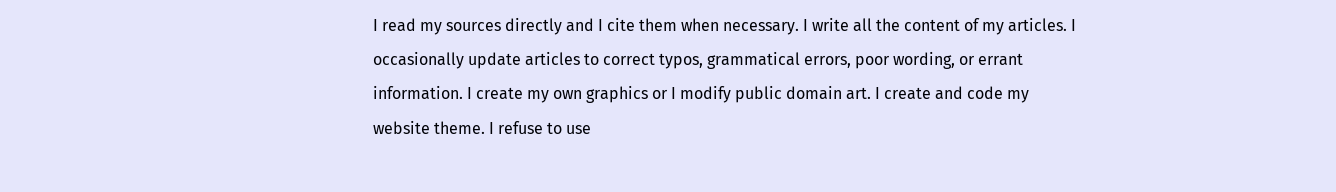I read my sources directly and I cite them when necessary. I write all the content of my articles. I occasionally update articles to correct typos, grammatical errors, poor wording, or errant information. I create my own graphics or I modify public domain art. I create and code my website theme. I refuse to use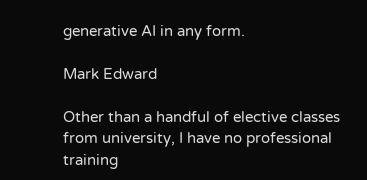generative AI in any form.

Mark Edward

Other than a handful of elective classes from university, I have no professional training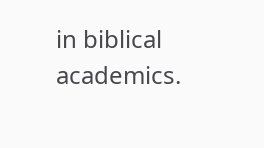in biblical academics.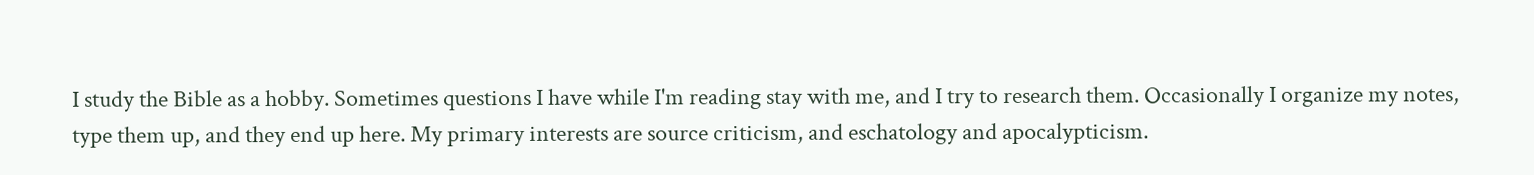I study the Bible as a hobby. Sometimes questions I have while I'm reading stay with me, and I try to research them. Occasionally I organize my notes, type them up, and they end up here. My primary interests are source criticism, and eschatology and apocalypticism.